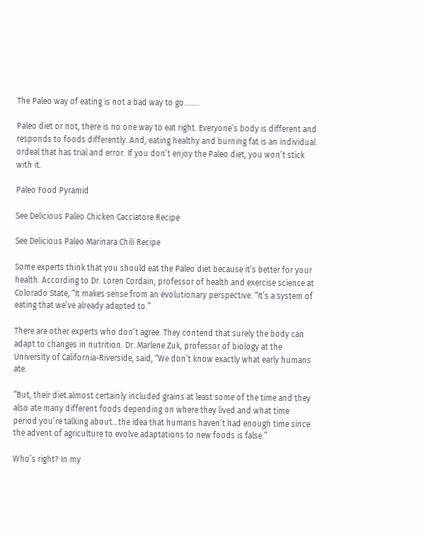The Paleo way of eating is not a bad way to go……..

Paleo diet or not, there is no one way to eat right. Everyone’s body is different and responds to foods differently. And, eating healthy and burning fat is an individual ordeal that has trial and error. If you don’t enjoy the Paleo diet, you won’t stick with it.

Paleo Food Pyramid

See Delicious Paleo Chicken Cacciatore Recipe

See Delicious Paleo Marinara Chili Recipe

Some experts think that you should eat the Paleo diet because it’s better for your health. According to Dr. Loren Cordain, professor of health and exercise science at Colorado State, “It makes sense from an evolutionary perspective. “It’s a system of eating that we’ve already adapted to.”

There are other experts who don’t agree. They contend that surely the body can adapt to changes in nutrition. Dr. Marlene Zuk, professor of biology at the University of California-Riverside, said, “We don’t know exactly what early humans ate.

“But, their diet almost certainly included grains at least some of the time and they also ate many different foods depending on where they lived and what time period you’re talking about…the idea that humans haven’t had enough time since the advent of agriculture to evolve adaptations to new foods is false.”

Who’s right? In my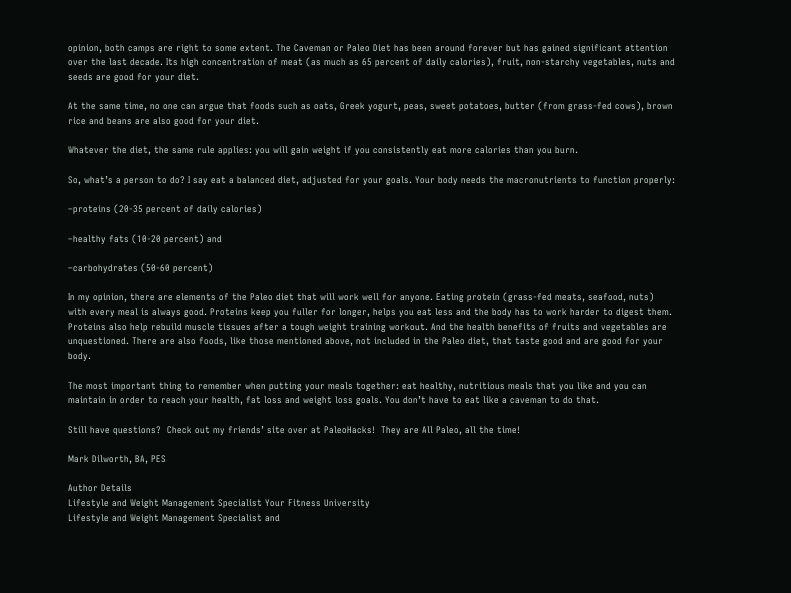opinion, both camps are right to some extent. The Caveman or Paleo Diet has been around forever but has gained significant attention over the last decade. Its high concentration of meat (as much as 65 percent of daily calories), fruit, non-starchy vegetables, nuts and seeds are good for your diet.

At the same time, no one can argue that foods such as oats, Greek yogurt, peas, sweet potatoes, butter (from grass-fed cows), brown rice and beans are also good for your diet.

Whatever the diet, the same rule applies: you will gain weight if you consistently eat more calories than you burn.

So, what’s a person to do? I say eat a balanced diet, adjusted for your goals. Your body needs the macronutrients to function properly:

–proteins (20-35 percent of daily calories)

–healthy fats (10-20 percent) and

–carbohydrates (50-60 percent)

In my opinion, there are elements of the Paleo diet that will work well for anyone. Eating protein (grass-fed meats, seafood, nuts) with every meal is always good. Proteins keep you fuller for longer, helps you eat less and the body has to work harder to digest them. Proteins also help rebuild muscle tissues after a tough weight training workout. And the health benefits of fruits and vegetables are unquestioned. There are also foods, like those mentioned above, not included in the Paleo diet, that taste good and are good for your body.

The most important thing to remember when putting your meals together: eat healthy, nutritious meals that you like and you can maintain in order to reach your health, fat loss and weight loss goals. You don’t have to eat like a caveman to do that.

Still have questions?  Check out my friends’ site over at PaleoHacks!  They are All Paleo, all the time!

Mark Dilworth, BA, PES

Author Details
Lifestyle and Weight Management Specialist Your Fitness University
Lifestyle and Weight Management Specialist and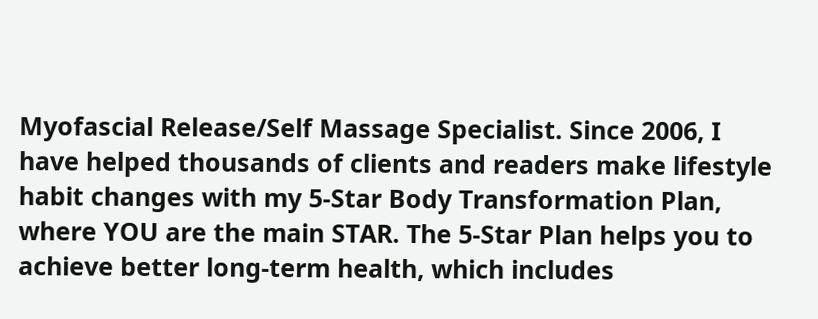Myofascial Release/Self Massage Specialist. Since 2006, I have helped thousands of clients and readers make lifestyle habit changes with my 5-Star Body Transformation Plan, where YOU are the main STAR. The 5-Star Plan helps you to achieve better long-term health, which includes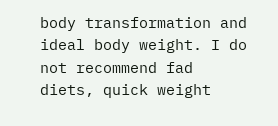body transformation and ideal body weight. I do not recommend fad diets, quick weight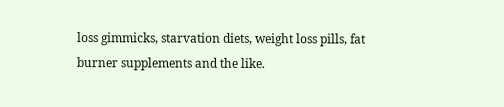loss gimmicks, starvation diets, weight loss pills, fat burner supplements and the like.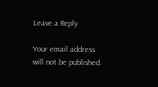Leave a Reply

Your email address will not be published.